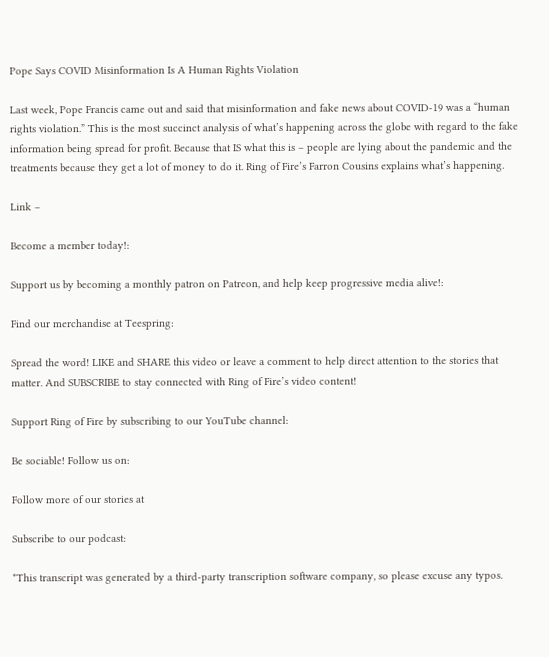Pope Says COVID Misinformation Is A Human Rights Violation

Last week, Pope Francis came out and said that misinformation and fake news about COVID-19 was a “human rights violation.” This is the most succinct analysis of what’s happening across the globe with regard to the fake information being spread for profit. Because that IS what this is – people are lying about the pandemic and the treatments because they get a lot of money to do it. Ring of Fire’s Farron Cousins explains what’s happening.

Link –

Become a member today!:

Support us by becoming a monthly patron on Patreon, and help keep progressive media alive!:

Find our merchandise at Teespring:

Spread the word! LIKE and SHARE this video or leave a comment to help direct attention to the stories that matter. And SUBSCRIBE to stay connected with Ring of Fire’s video content!

Support Ring of Fire by subscribing to our YouTube channel:

Be sociable! Follow us on:

Follow more of our stories at

Subscribe to our podcast:

*This transcript was generated by a third-party transcription software company, so please excuse any typos.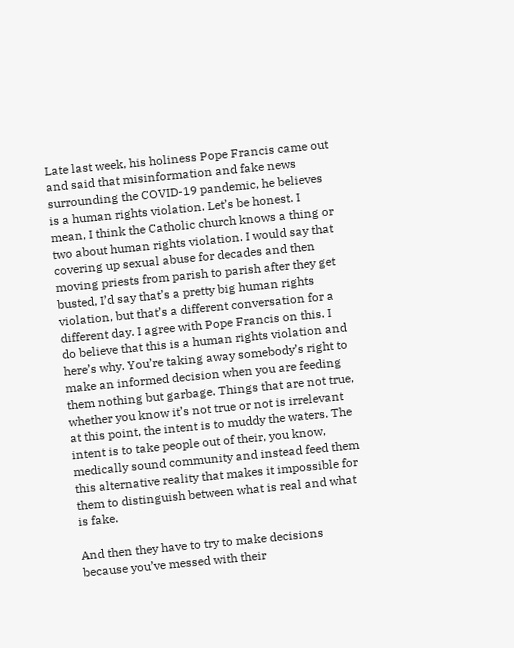Late last week, his holiness Pope Francis came out and said that misinformation and fake news surrounding the COVID-19 pandemic, he believes is a human rights violation. Let’s be honest. I mean, I think the Catholic church knows a thing or two about human rights violation. I would say that covering up sexual abuse for decades and then moving priests from parish to parish after they get busted, I’d say that’s a pretty big human rights violation, but that’s a different conversation for a different day. I agree with Pope Francis on this. I do believe that this is a human rights violation and here’s why. You’re taking away somebody’s right to make an informed decision when you are feeding them nothing but garbage. Things that are not true, whether you know it’s not true or not is irrelevant at this point, the intent is to muddy the waters. The intent is to take people out of their, you know, medically sound community and instead feed them this alternative reality that makes it impossible for them to distinguish between what is real and what is fake.

And then they have to try to make decisions because you’ve messed with their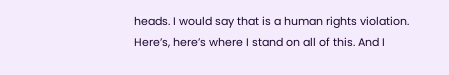heads. I would say that is a human rights violation. Here’s, here’s where I stand on all of this. And I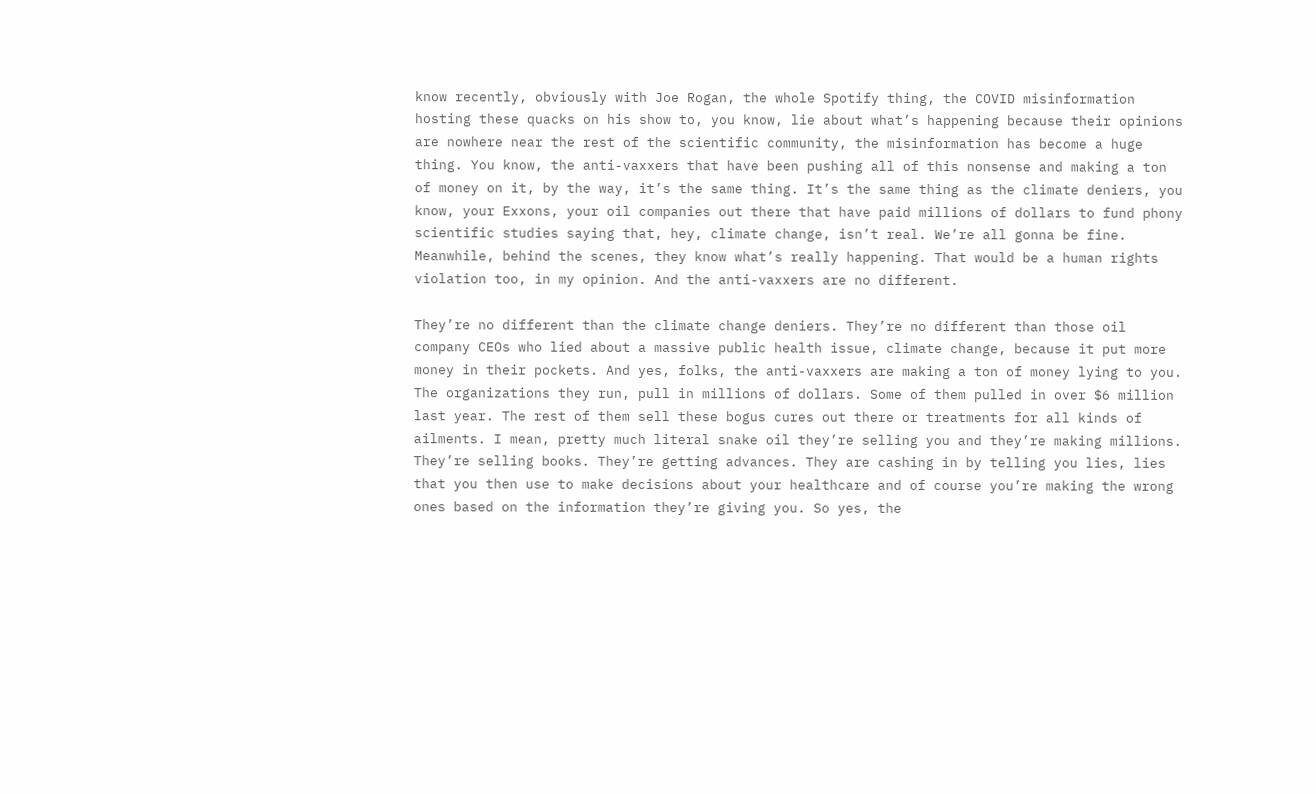know recently, obviously with Joe Rogan, the whole Spotify thing, the COVID misinformation hosting these quacks on his show to, you know, lie about what’s happening because their opinions are nowhere near the rest of the scientific community, the misinformation has become a huge thing. You know, the anti-vaxxers that have been pushing all of this nonsense and making a ton of money on it, by the way, it’s the same thing. It’s the same thing as the climate deniers, you know, your Exxons, your oil companies out there that have paid millions of dollars to fund phony scientific studies saying that, hey, climate change, isn’t real. We’re all gonna be fine. Meanwhile, behind the scenes, they know what’s really happening. That would be a human rights violation too, in my opinion. And the anti-vaxxers are no different.

They’re no different than the climate change deniers. They’re no different than those oil company CEOs who lied about a massive public health issue, climate change, because it put more money in their pockets. And yes, folks, the anti-vaxxers are making a ton of money lying to you. The organizations they run, pull in millions of dollars. Some of them pulled in over $6 million last year. The rest of them sell these bogus cures out there or treatments for all kinds of ailments. I mean, pretty much literal snake oil they’re selling you and they’re making millions. They’re selling books. They’re getting advances. They are cashing in by telling you lies, lies that you then use to make decisions about your healthcare and of course you’re making the wrong ones based on the information they’re giving you. So yes, the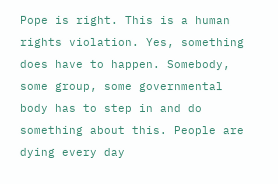Pope is right. This is a human rights violation. Yes, something does have to happen. Somebody, some group, some governmental body has to step in and do something about this. People are dying every day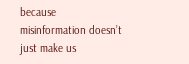because misinformation doesn’t just make us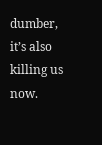dumber, it’s also killing us now.